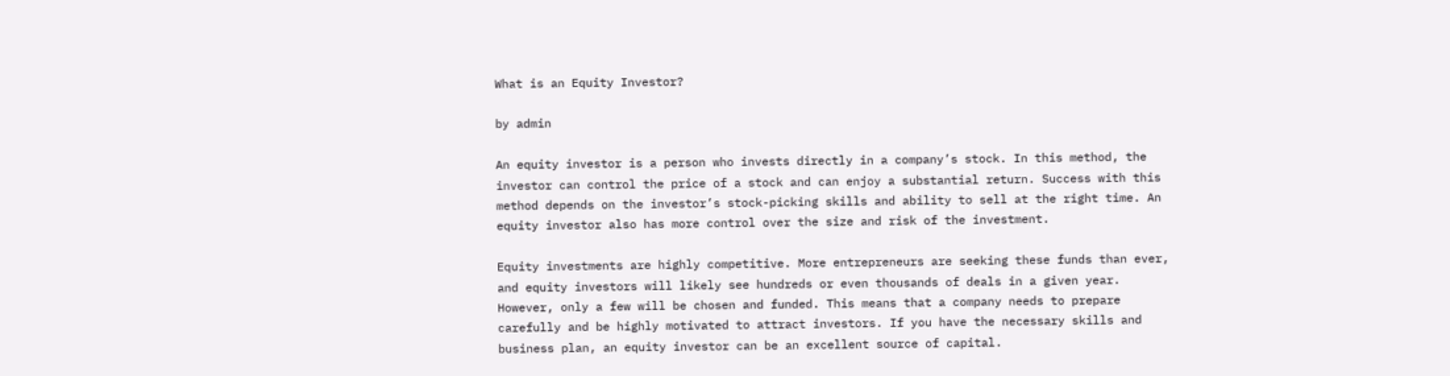What is an Equity Investor?

by admin

An equity investor is a person who invests directly in a company’s stock. In this method, the investor can control the price of a stock and can enjoy a substantial return. Success with this method depends on the investor’s stock-picking skills and ability to sell at the right time. An equity investor also has more control over the size and risk of the investment.

Equity investments are highly competitive. More entrepreneurs are seeking these funds than ever, and equity investors will likely see hundreds or even thousands of deals in a given year. However, only a few will be chosen and funded. This means that a company needs to prepare carefully and be highly motivated to attract investors. If you have the necessary skills and business plan, an equity investor can be an excellent source of capital.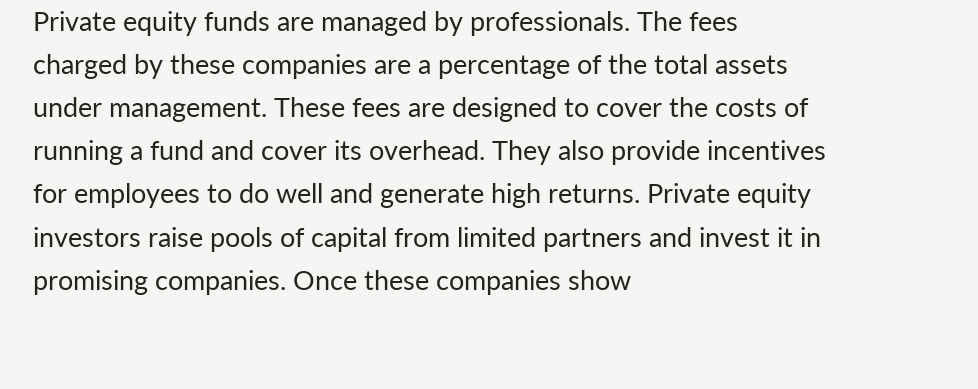Private equity funds are managed by professionals. The fees charged by these companies are a percentage of the total assets under management. These fees are designed to cover the costs of running a fund and cover its overhead. They also provide incentives for employees to do well and generate high returns. Private equity investors raise pools of capital from limited partners and invest it in promising companies. Once these companies show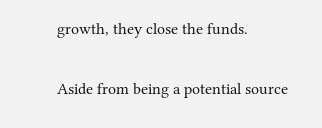growth, they close the funds.

Aside from being a potential source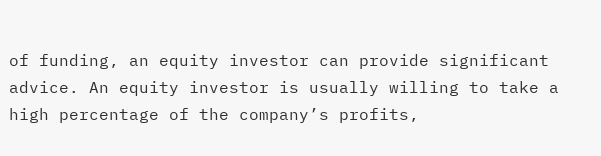of funding, an equity investor can provide significant advice. An equity investor is usually willing to take a high percentage of the company’s profits,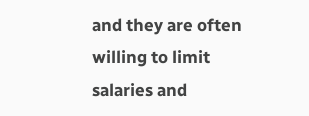and they are often willing to limit salaries and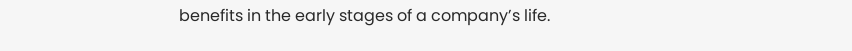benefits in the early stages of a company’s life.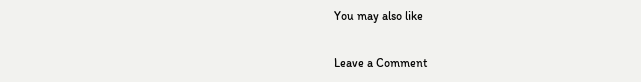You may also like

Leave a Comment